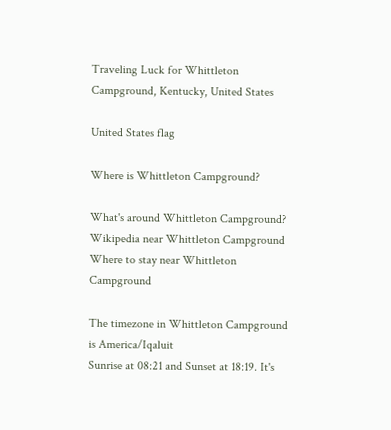Traveling Luck for Whittleton Campground, Kentucky, United States

United States flag

Where is Whittleton Campground?

What's around Whittleton Campground?
Wikipedia near Whittleton Campground
Where to stay near Whittleton Campground

The timezone in Whittleton Campground is America/Iqaluit
Sunrise at 08:21 and Sunset at 18:19. It's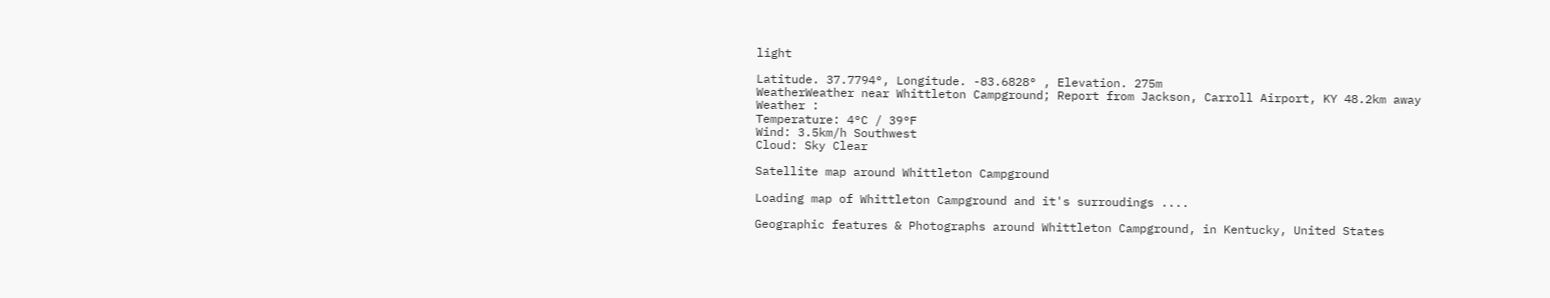light

Latitude. 37.7794°, Longitude. -83.6828° , Elevation. 275m
WeatherWeather near Whittleton Campground; Report from Jackson, Carroll Airport, KY 48.2km away
Weather :
Temperature: 4°C / 39°F
Wind: 3.5km/h Southwest
Cloud: Sky Clear

Satellite map around Whittleton Campground

Loading map of Whittleton Campground and it's surroudings ....

Geographic features & Photographs around Whittleton Campground, in Kentucky, United States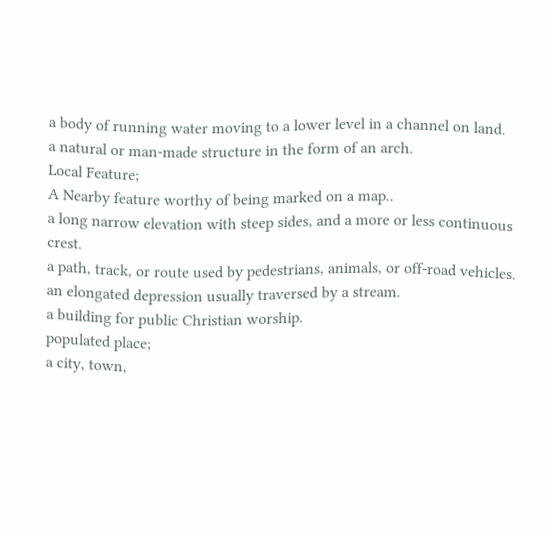a body of running water moving to a lower level in a channel on land.
a natural or man-made structure in the form of an arch.
Local Feature;
A Nearby feature worthy of being marked on a map..
a long narrow elevation with steep sides, and a more or less continuous crest.
a path, track, or route used by pedestrians, animals, or off-road vehicles.
an elongated depression usually traversed by a stream.
a building for public Christian worship.
populated place;
a city, town,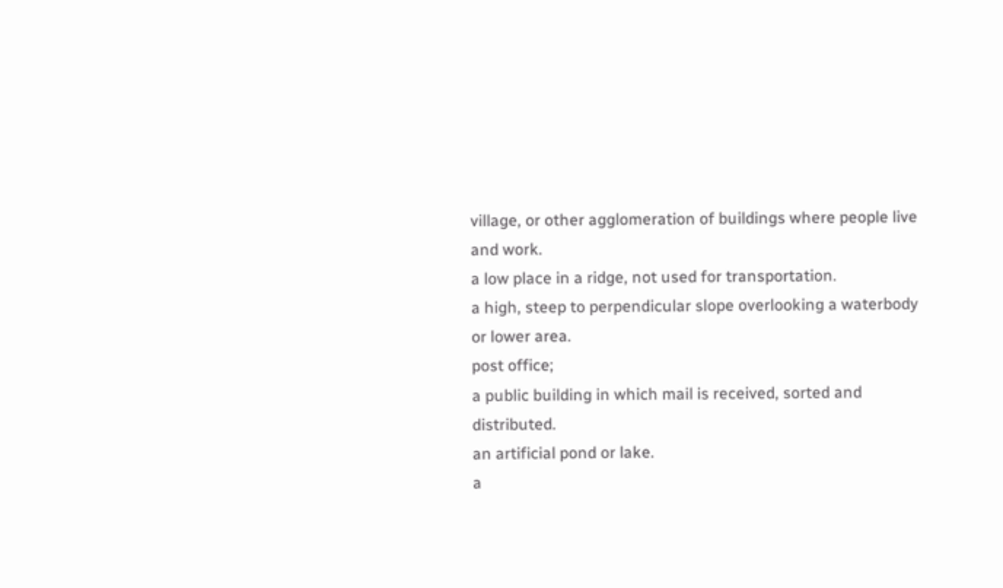village, or other agglomeration of buildings where people live and work.
a low place in a ridge, not used for transportation.
a high, steep to perpendicular slope overlooking a waterbody or lower area.
post office;
a public building in which mail is received, sorted and distributed.
an artificial pond or lake.
a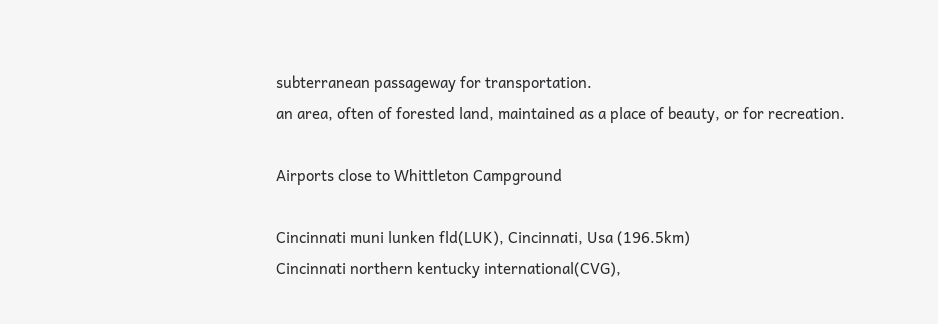subterranean passageway for transportation.
an area, often of forested land, maintained as a place of beauty, or for recreation.

Airports close to Whittleton Campground

Cincinnati muni lunken fld(LUK), Cincinnati, Usa (196.5km)
Cincinnati northern kentucky international(CVG),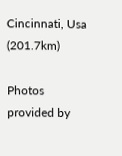Cincinnati, Usa (201.7km)

Photos provided by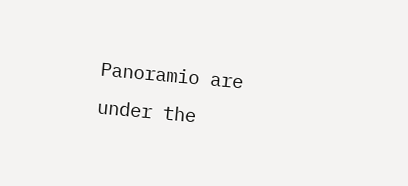Panoramio are under the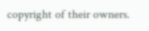copyright of their owners.